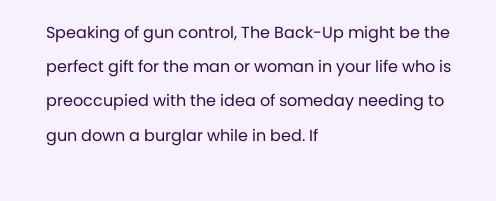Speaking of gun control, The Back-Up might be the perfect gift for the man or woman in your life who is preoccupied with the idea of someday needing to gun down a burglar while in bed. If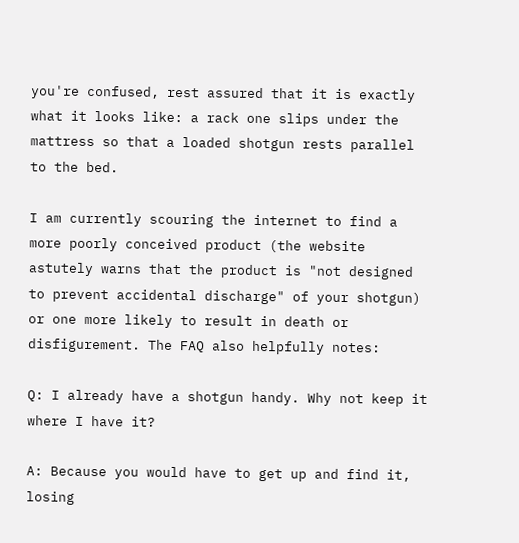you're confused, rest assured that it is exactly what it looks like: a rack one slips under the mattress so that a loaded shotgun rests parallel to the bed.

I am currently scouring the internet to find a more poorly conceived product (the website astutely warns that the product is "not designed to prevent accidental discharge" of your shotgun) or one more likely to result in death or disfigurement. The FAQ also helpfully notes:

Q: I already have a shotgun handy. Why not keep it where I have it?

A: Because you would have to get up and find it, losing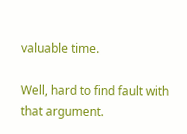valuable time.

Well, hard to find fault with that argument.